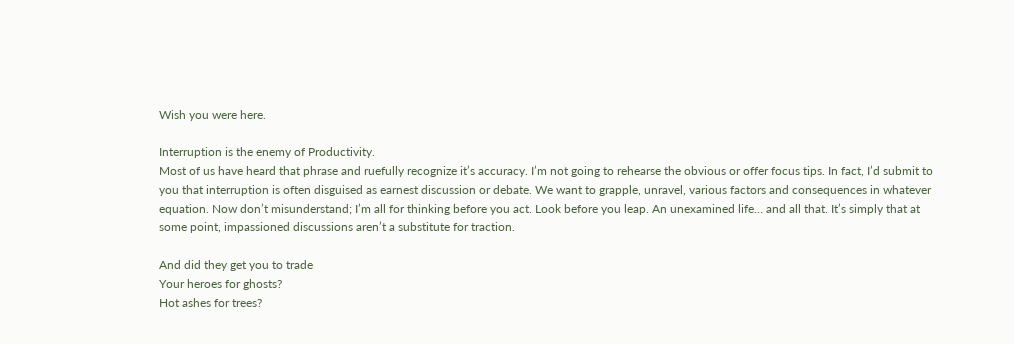Wish you were here.

Interruption is the enemy of Productivity.
Most of us have heard that phrase and ruefully recognize it’s accuracy. I’m not going to rehearse the obvious or offer focus tips. In fact, I’d submit to you that interruption is often disguised as earnest discussion or debate. We want to grapple, unravel, various factors and consequences in whatever equation. Now don’t misunderstand; I’m all for thinking before you act. Look before you leap. An unexamined life… and all that. It’s simply that at some point, impassioned discussions aren’t a substitute for traction.

And did they get you to trade
Your heroes for ghosts?
Hot ashes for trees?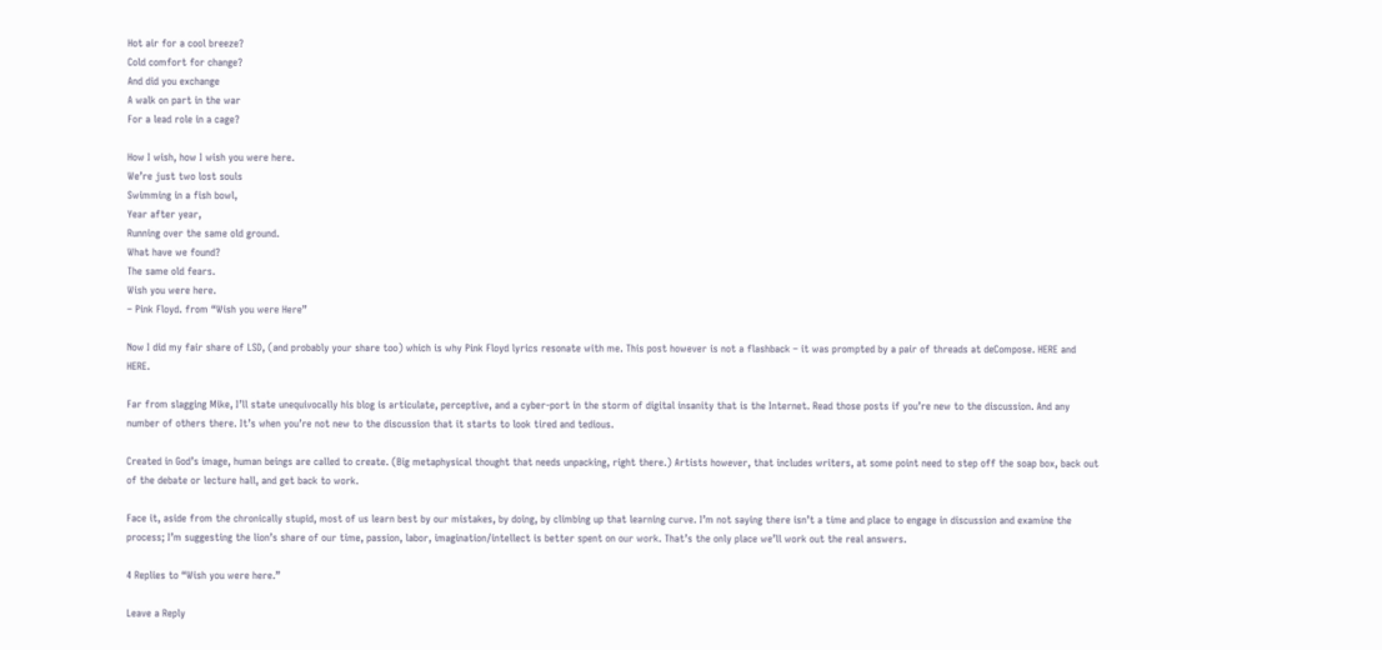Hot air for a cool breeze?
Cold comfort for change?
And did you exchange
A walk on part in the war
For a lead role in a cage?

How I wish, how I wish you were here.
We’re just two lost souls
Swimming in a fish bowl,
Year after year,
Running over the same old ground.
What have we found?
The same old fears.
Wish you were here.
– Pink Floyd. from “Wish you were Here”

Now I did my fair share of LSD, (and probably your share too) which is why Pink Floyd lyrics resonate with me. This post however is not a flashback – it was prompted by a pair of threads at deCompose. HERE and HERE.

Far from slagging Mike, I’ll state unequivocally his blog is articulate, perceptive, and a cyber-port in the storm of digital insanity that is the Internet. Read those posts if you’re new to the discussion. And any number of others there. It’s when you’re not new to the discussion that it starts to look tired and tedious.

Created in God’s image, human beings are called to create. (Big metaphysical thought that needs unpacking, right there.) Artists however, that includes writers, at some point need to step off the soap box, back out of the debate or lecture hall, and get back to work.

Face it, aside from the chronically stupid, most of us learn best by our mistakes, by doing, by climbing up that learning curve. I’m not saying there isn’t a time and place to engage in discussion and examine the process; I’m suggesting the lion’s share of our time, passion, labor, imagination/intellect is better spent on our work. That’s the only place we’ll work out the real answers.

4 Replies to “Wish you were here.”

Leave a Reply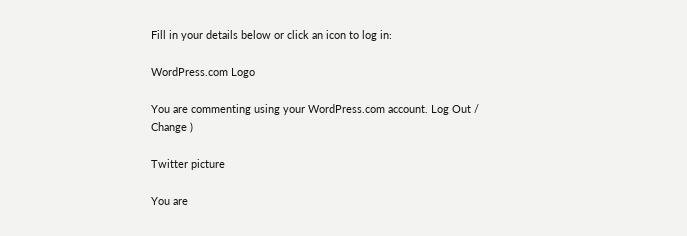Fill in your details below or click an icon to log in:

WordPress.com Logo

You are commenting using your WordPress.com account. Log Out /  Change )

Twitter picture

You are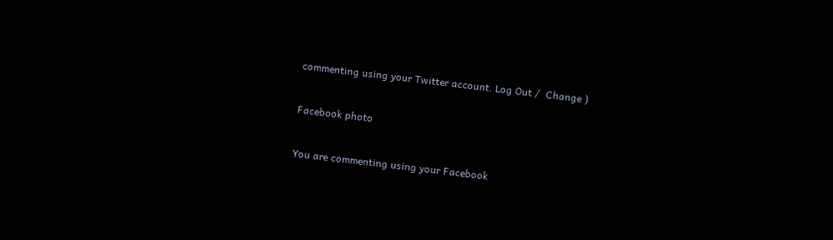commenting using your Twitter account. Log Out /  Change )

Facebook photo

You are commenting using your Facebook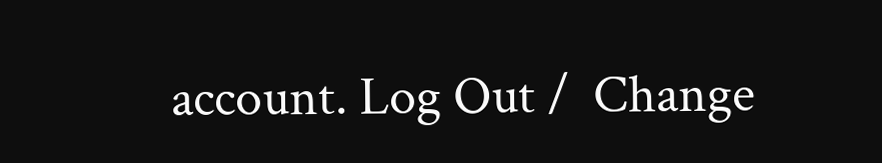account. Log Out /  Change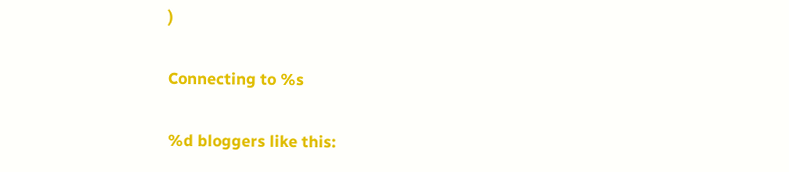)

Connecting to %s

%d bloggers like this: